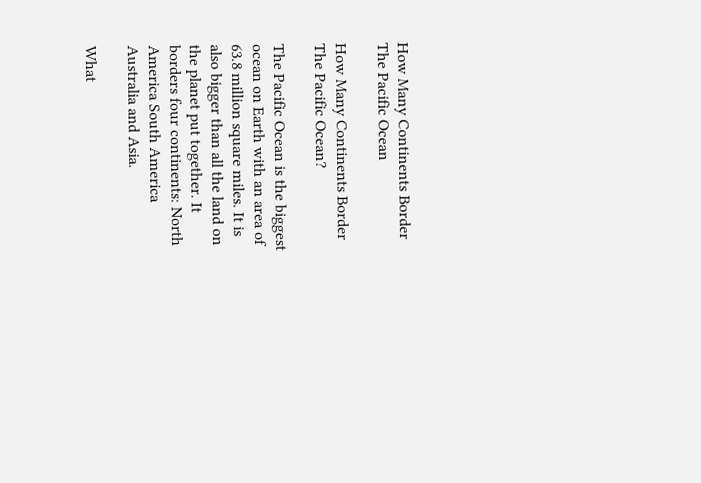How Many Continents Border The Pacific Ocean

How Many Continents Border The Pacific Ocean?

The Pacific Ocean is the biggest ocean on Earth with an area of 63.8 million square miles. It is also bigger than all the land on the planet put together. It borders four continents: North America South America Australia and Asia.

What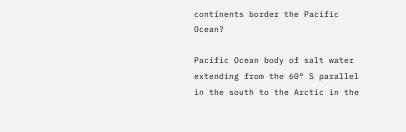continents border the Pacific Ocean?

Pacific Ocean body of salt water extending from the 60° S parallel in the south to the Arctic in the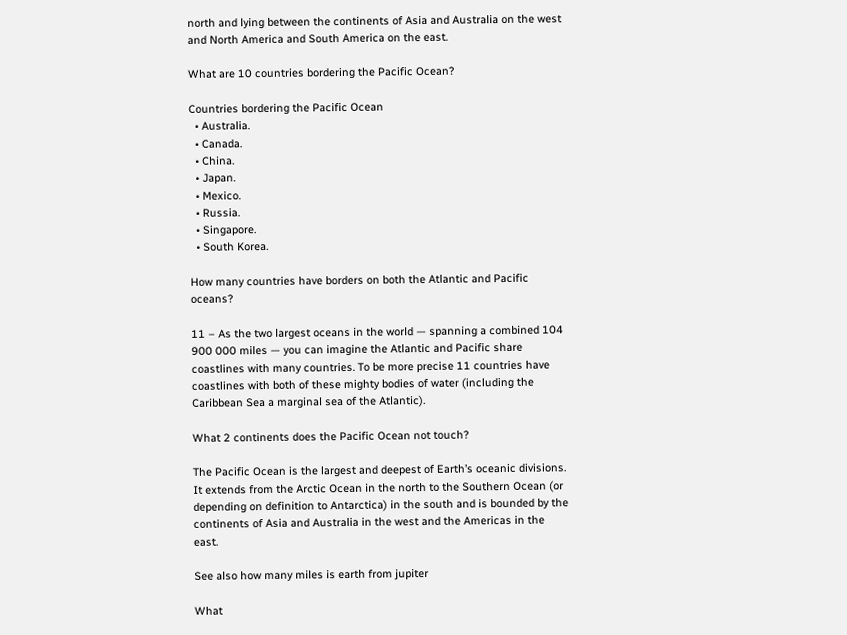north and lying between the continents of Asia and Australia on the west and North America and South America on the east.

What are 10 countries bordering the Pacific Ocean?

Countries bordering the Pacific Ocean
  • Australia.
  • Canada.
  • China.
  • Japan.
  • Mexico.
  • Russia.
  • Singapore.
  • South Korea.

How many countries have borders on both the Atlantic and Pacific oceans?

11 – As the two largest oceans in the world — spanning a combined 104 900 000 miles — you can imagine the Atlantic and Pacific share coastlines with many countries. To be more precise 11 countries have coastlines with both of these mighty bodies of water (including the Caribbean Sea a marginal sea of the Atlantic).

What 2 continents does the Pacific Ocean not touch?

The Pacific Ocean is the largest and deepest of Earth’s oceanic divisions. It extends from the Arctic Ocean in the north to the Southern Ocean (or depending on definition to Antarctica) in the south and is bounded by the continents of Asia and Australia in the west and the Americas in the east.

See also how many miles is earth from jupiter

What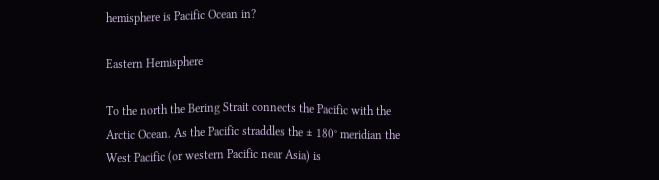hemisphere is Pacific Ocean in?

Eastern Hemisphere

To the north the Bering Strait connects the Pacific with the Arctic Ocean. As the Pacific straddles the ± 180° meridian the West Pacific (or western Pacific near Asia) is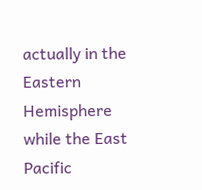actually in the Eastern Hemisphere while the East Pacific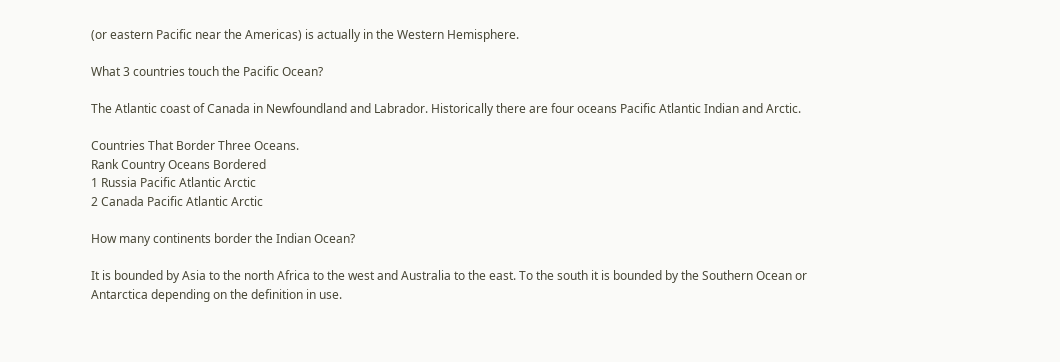(or eastern Pacific near the Americas) is actually in the Western Hemisphere.

What 3 countries touch the Pacific Ocean?

The Atlantic coast of Canada in Newfoundland and Labrador. Historically there are four oceans Pacific Atlantic Indian and Arctic.

Countries That Border Three Oceans.
Rank Country Oceans Bordered
1 Russia Pacific Atlantic Arctic
2 Canada Pacific Atlantic Arctic

How many continents border the Indian Ocean?

It is bounded by Asia to the north Africa to the west and Australia to the east. To the south it is bounded by the Southern Ocean or Antarctica depending on the definition in use.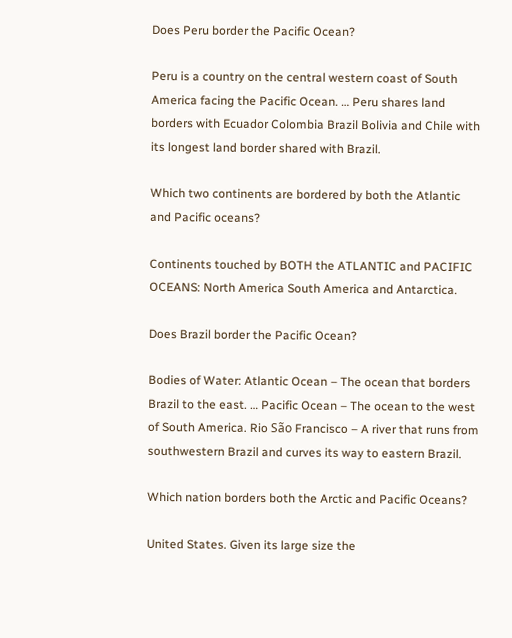Does Peru border the Pacific Ocean?

Peru is a country on the central western coast of South America facing the Pacific Ocean. … Peru shares land borders with Ecuador Colombia Brazil Bolivia and Chile with its longest land border shared with Brazil.

Which two continents are bordered by both the Atlantic and Pacific oceans?

Continents touched by BOTH the ATLANTIC and PACIFIC OCEANS: North America South America and Antarctica.

Does Brazil border the Pacific Ocean?

Bodies of Water: Atlantic Ocean – The ocean that borders Brazil to the east. … Pacific Ocean – The ocean to the west of South America. Rio São Francisco – A river that runs from southwestern Brazil and curves its way to eastern Brazil.

Which nation borders both the Arctic and Pacific Oceans?

United States. Given its large size the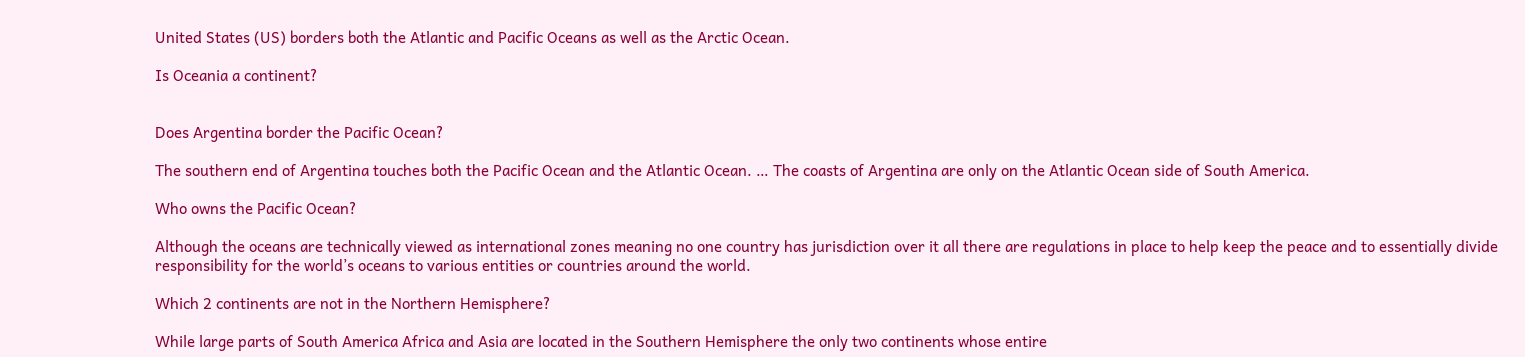United States (US) borders both the Atlantic and Pacific Oceans as well as the Arctic Ocean.

Is Oceania a continent?


Does Argentina border the Pacific Ocean?

The southern end of Argentina touches both the Pacific Ocean and the Atlantic Ocean. … The coasts of Argentina are only on the Atlantic Ocean side of South America.

Who owns the Pacific Ocean?

Although the oceans are technically viewed as international zones meaning no one country has jurisdiction over it all there are regulations in place to help keep the peace and to essentially divide responsibility for the world’s oceans to various entities or countries around the world.

Which 2 continents are not in the Northern Hemisphere?

While large parts of South America Africa and Asia are located in the Southern Hemisphere the only two continents whose entire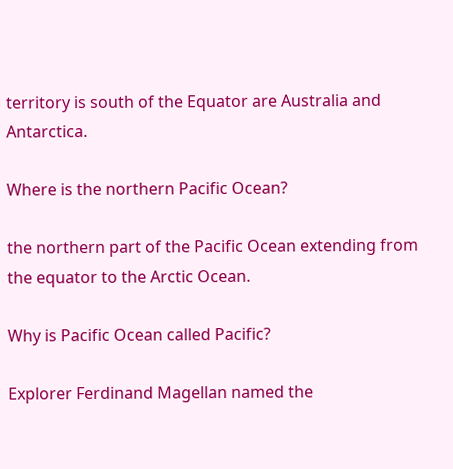territory is south of the Equator are Australia and Antarctica.

Where is the northern Pacific Ocean?

the northern part of the Pacific Ocean extending from the equator to the Arctic Ocean.

Why is Pacific Ocean called Pacific?

Explorer Ferdinand Magellan named the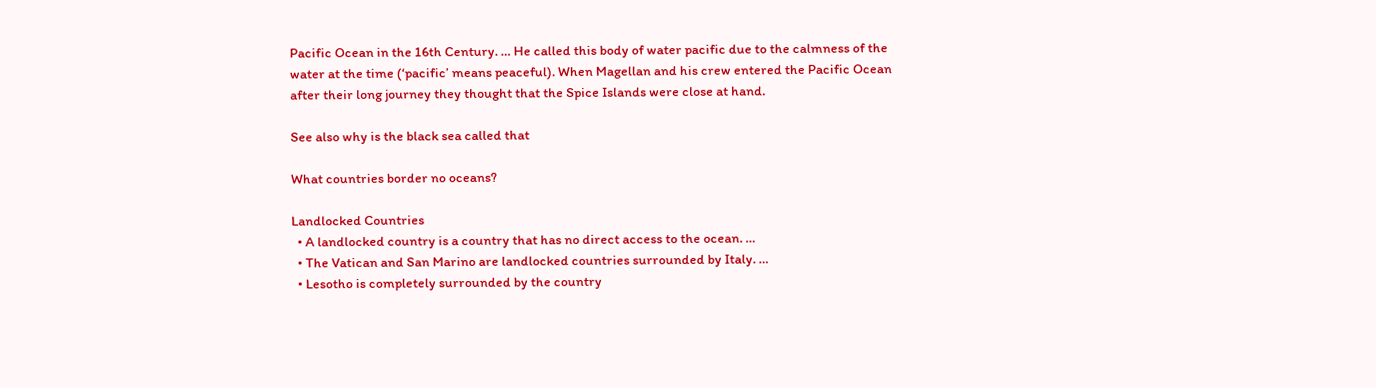Pacific Ocean in the 16th Century. … He called this body of water pacific due to the calmness of the water at the time (‘pacific’ means peaceful). When Magellan and his crew entered the Pacific Ocean after their long journey they thought that the Spice Islands were close at hand.

See also why is the black sea called that

What countries border no oceans?

Landlocked Countries
  • A landlocked country is a country that has no direct access to the ocean. …
  • The Vatican and San Marino are landlocked countries surrounded by Italy. …
  • Lesotho is completely surrounded by the country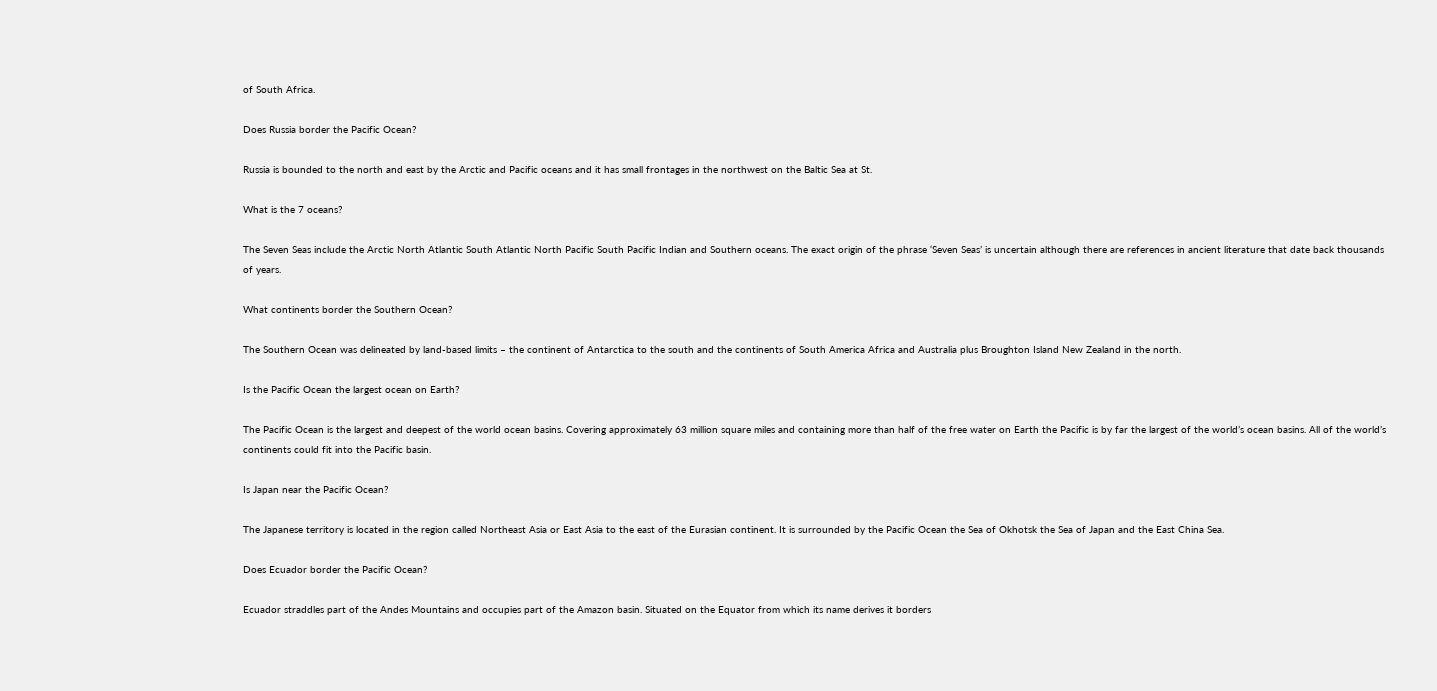of South Africa.

Does Russia border the Pacific Ocean?

Russia is bounded to the north and east by the Arctic and Pacific oceans and it has small frontages in the northwest on the Baltic Sea at St.

What is the 7 oceans?

The Seven Seas include the Arctic North Atlantic South Atlantic North Pacific South Pacific Indian and Southern oceans. The exact origin of the phrase ‘Seven Seas’ is uncertain although there are references in ancient literature that date back thousands of years.

What continents border the Southern Ocean?

The Southern Ocean was delineated by land-based limits – the continent of Antarctica to the south and the continents of South America Africa and Australia plus Broughton Island New Zealand in the north.

Is the Pacific Ocean the largest ocean on Earth?

The Pacific Ocean is the largest and deepest of the world ocean basins. Covering approximately 63 million square miles and containing more than half of the free water on Earth the Pacific is by far the largest of the world’s ocean basins. All of the world’s continents could fit into the Pacific basin.

Is Japan near the Pacific Ocean?

The Japanese territory is located in the region called Northeast Asia or East Asia to the east of the Eurasian continent. It is surrounded by the Pacific Ocean the Sea of Okhotsk the Sea of Japan and the East China Sea.

Does Ecuador border the Pacific Ocean?

Ecuador straddles part of the Andes Mountains and occupies part of the Amazon basin. Situated on the Equator from which its name derives it borders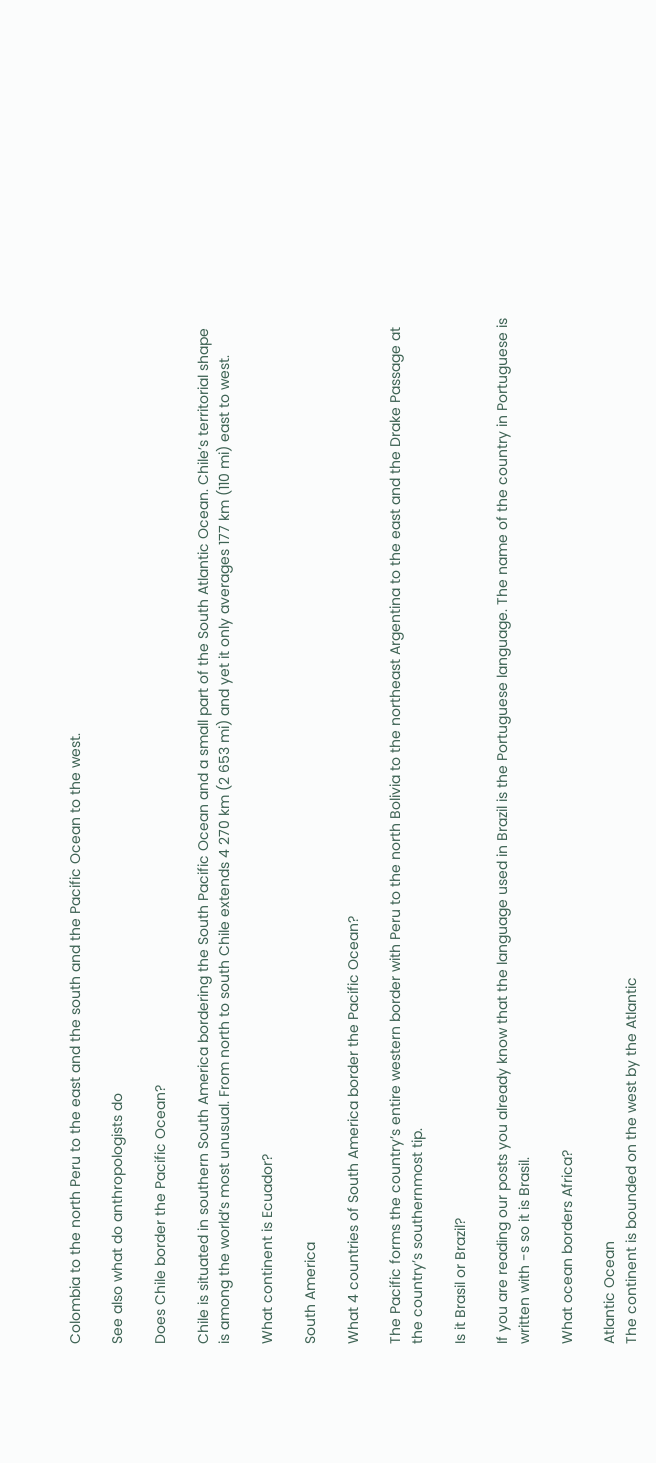Colombia to the north Peru to the east and the south and the Pacific Ocean to the west.

See also what do anthropologists do

Does Chile border the Pacific Ocean?

Chile is situated in southern South America bordering the South Pacific Ocean and a small part of the South Atlantic Ocean. Chile’s territorial shape is among the world’s most unusual. From north to south Chile extends 4 270 km (2 653 mi) and yet it only averages 177 km (110 mi) east to west.

What continent is Ecuador?

South America

What 4 countries of South America border the Pacific Ocean?

The Pacific forms the country’s entire western border with Peru to the north Bolivia to the northeast Argentina to the east and the Drake Passage at the country’s southernmost tip.

Is it Brasil or Brazil?

If you are reading our posts you already know that the language used in Brazil is the Portuguese language. The name of the country in Portuguese is written with -s so it is Brasil.

What ocean borders Africa?

Atlantic Ocean
The continent is bounded on the west by the Atlantic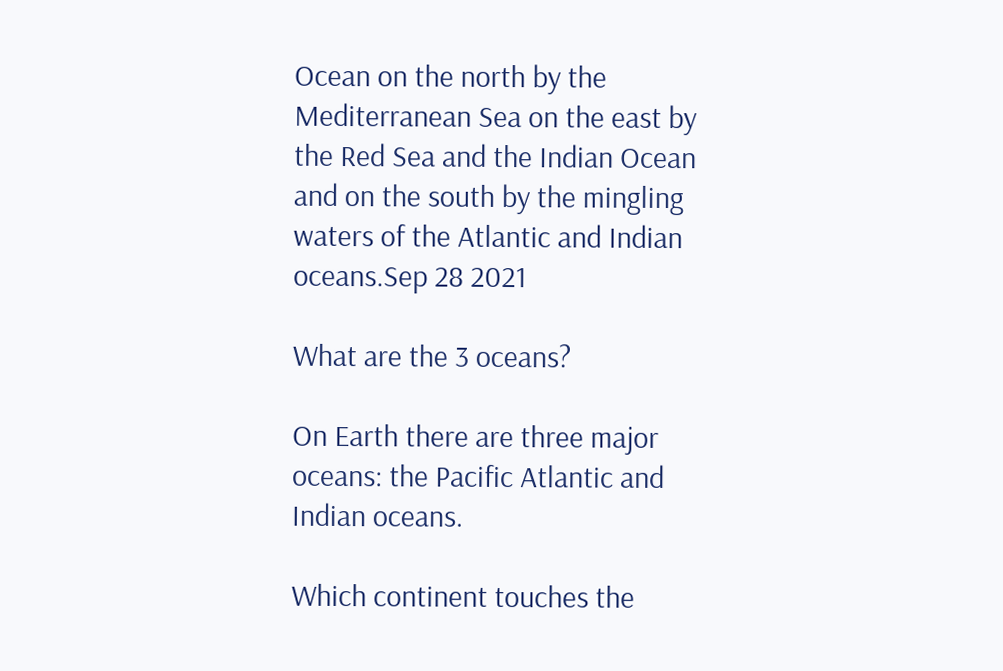Ocean on the north by the Mediterranean Sea on the east by the Red Sea and the Indian Ocean and on the south by the mingling waters of the Atlantic and Indian oceans.Sep 28 2021

What are the 3 oceans?

On Earth there are three major oceans: the Pacific Atlantic and Indian oceans.

Which continent touches the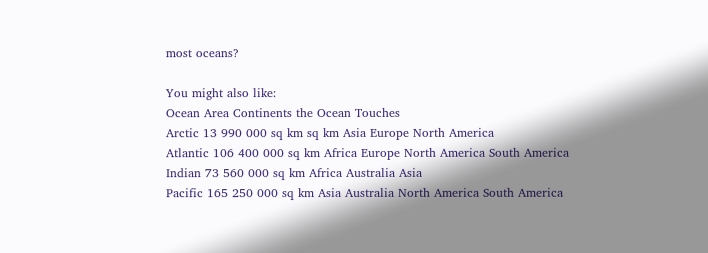most oceans?

You might also like:
Ocean Area Continents the Ocean Touches
Arctic 13 990 000 sq km sq km Asia Europe North America
Atlantic 106 400 000 sq km Africa Europe North America South America
Indian 73 560 000 sq km Africa Australia Asia
Pacific 165 250 000 sq km Asia Australia North America South America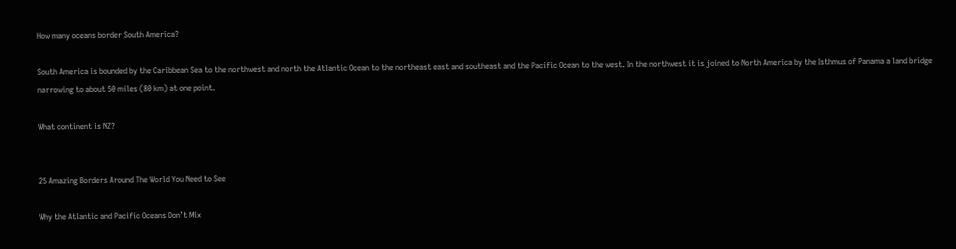How many oceans border South America?

South America is bounded by the Caribbean Sea to the northwest and north the Atlantic Ocean to the northeast east and southeast and the Pacific Ocean to the west. In the northwest it is joined to North America by the Isthmus of Panama a land bridge narrowing to about 50 miles (80 km) at one point.

What continent is NZ?


25 Amazing Borders Around The World You Need to See

Why the Atlantic and Pacific Oceans Don’t Mix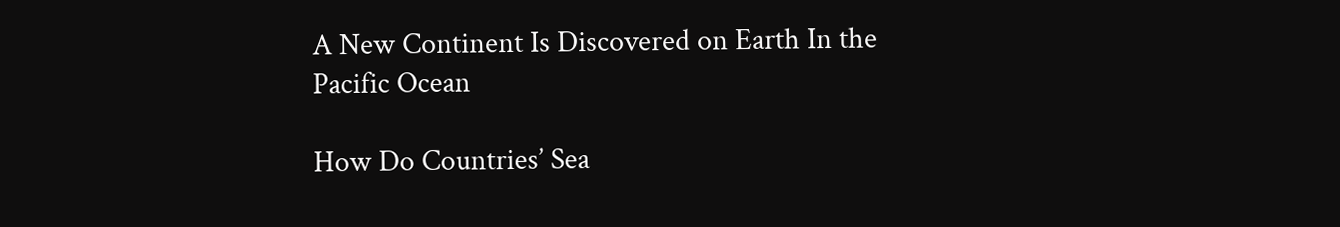A New Continent Is Discovered on Earth In the Pacific Ocean

How Do Countries’ Sea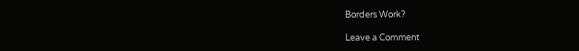Borders Work?

Leave a Comment